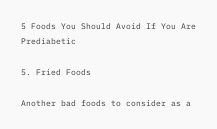5 Foods You Should Avoid If You Are Prediabetic

5. Fried Foods

Another bad foods to consider as a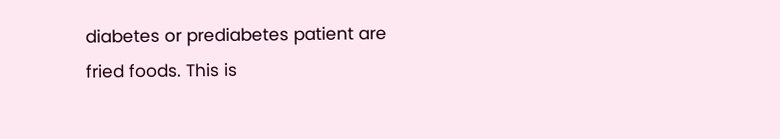diabetes or prediabetes patient are fried foods. This is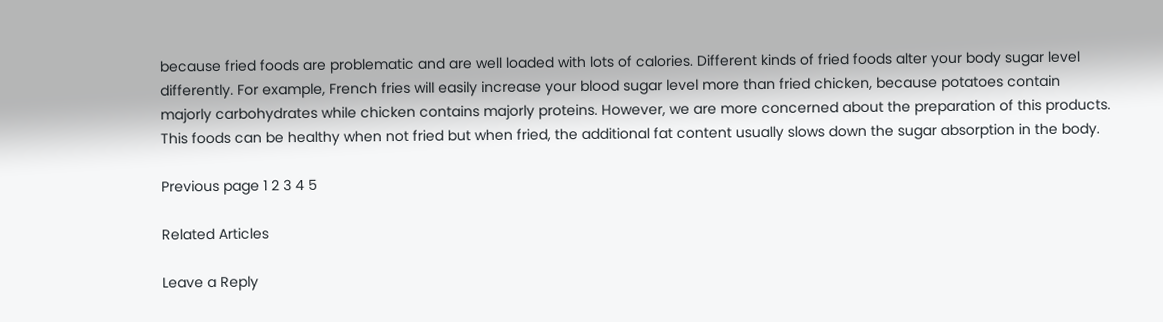because fried foods are problematic and are well loaded with lots of calories. Different kinds of fried foods alter your body sugar level differently. For example, French fries will easily increase your blood sugar level more than fried chicken, because potatoes contain majorly carbohydrates while chicken contains majorly proteins. However, we are more concerned about the preparation of this products. This foods can be healthy when not fried but when fried, the additional fat content usually slows down the sugar absorption in the body.

Previous page 1 2 3 4 5

Related Articles

Leave a Reply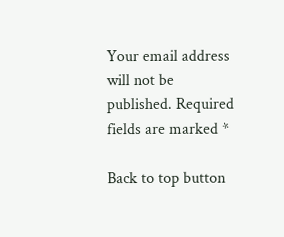Your email address will not be published. Required fields are marked *

Back to top button